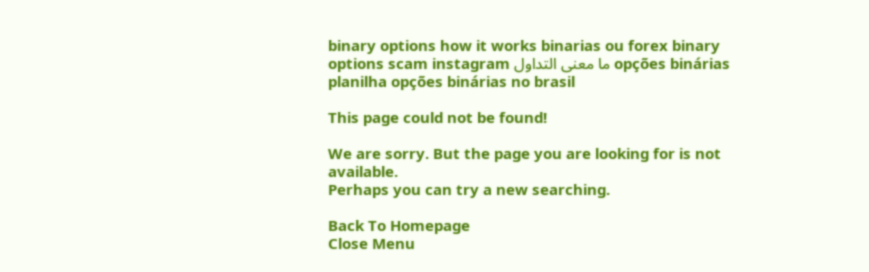binary options how it works binarias ou forex binary options scam instagram ما معنى التداول opções binárias planilha opções binárias no brasil

This page could not be found!

We are sorry. But the page you are looking for is not available.
Perhaps you can try a new searching.

Back To Homepage
Close Menu